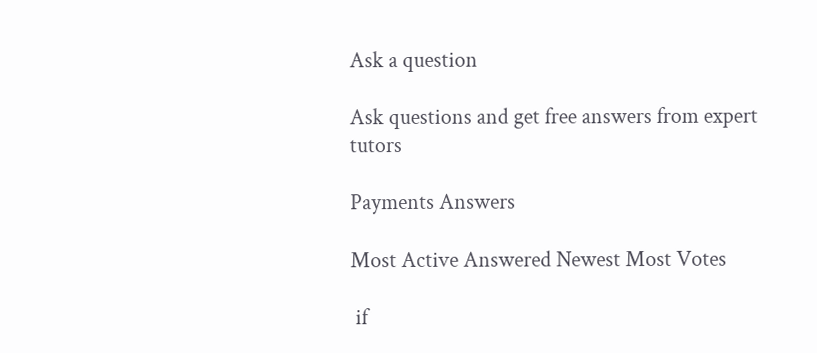Ask a question

Ask questions and get free answers from expert tutors

Payments Answers

Most Active Answered Newest Most Votes

 if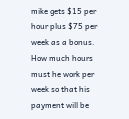mike gets $15 per hour plus $75 per week as a bonus. How much hours must he work per week so that his payment will be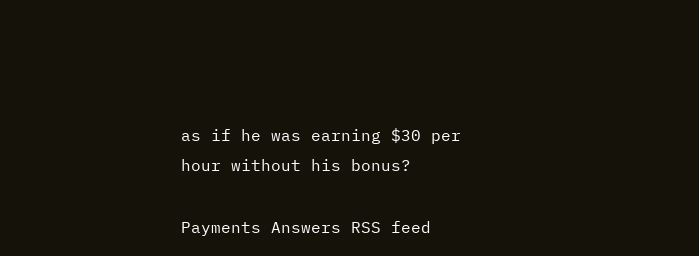as if he was earning $30 per hour without his bonus?

Payments Answers RSS feed